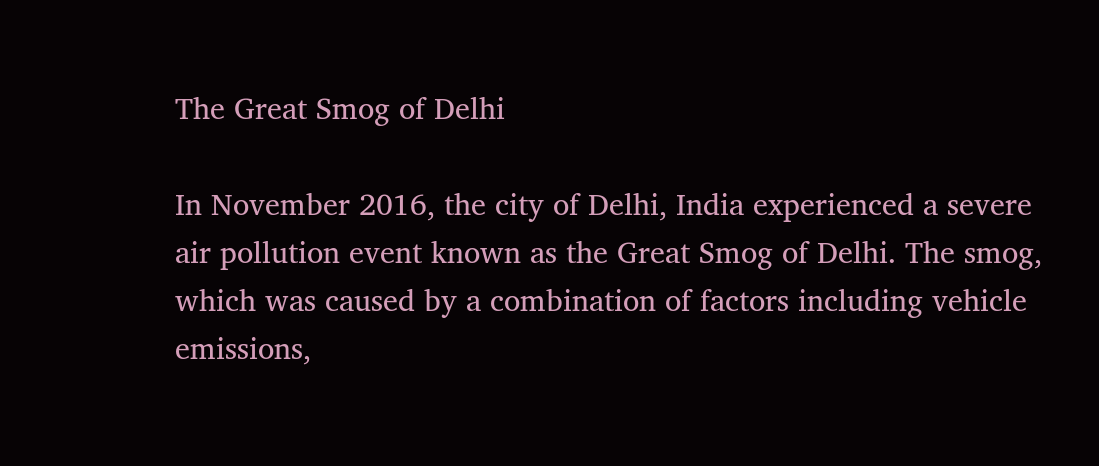The Great Smog of Delhi

In November 2016, the city of Delhi, India experienced a severe air pollution event known as the Great Smog of Delhi. The smog, which was caused by a combination of factors including vehicle emissions,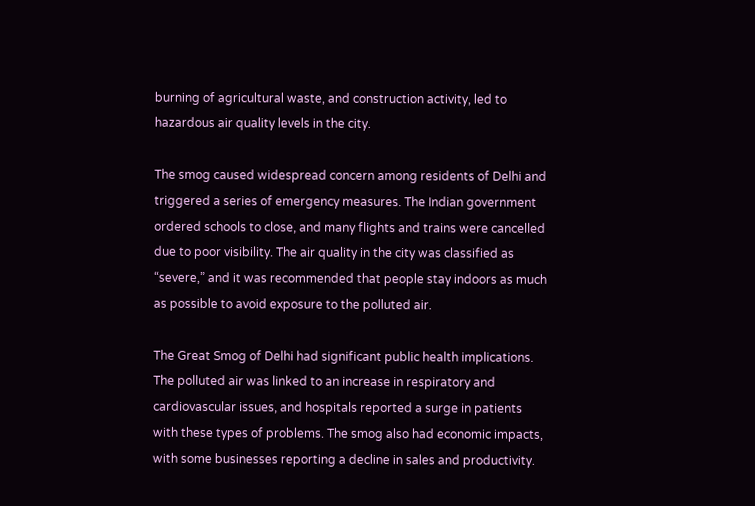burning of agricultural waste, and construction activity, led to hazardous air quality levels in the city.

The smog caused widespread concern among residents of Delhi and triggered a series of emergency measures. The Indian government ordered schools to close, and many flights and trains were cancelled due to poor visibility. The air quality in the city was classified as “severe,” and it was recommended that people stay indoors as much as possible to avoid exposure to the polluted air.

The Great Smog of Delhi had significant public health implications. The polluted air was linked to an increase in respiratory and cardiovascular issues, and hospitals reported a surge in patients with these types of problems. The smog also had economic impacts, with some businesses reporting a decline in sales and productivity.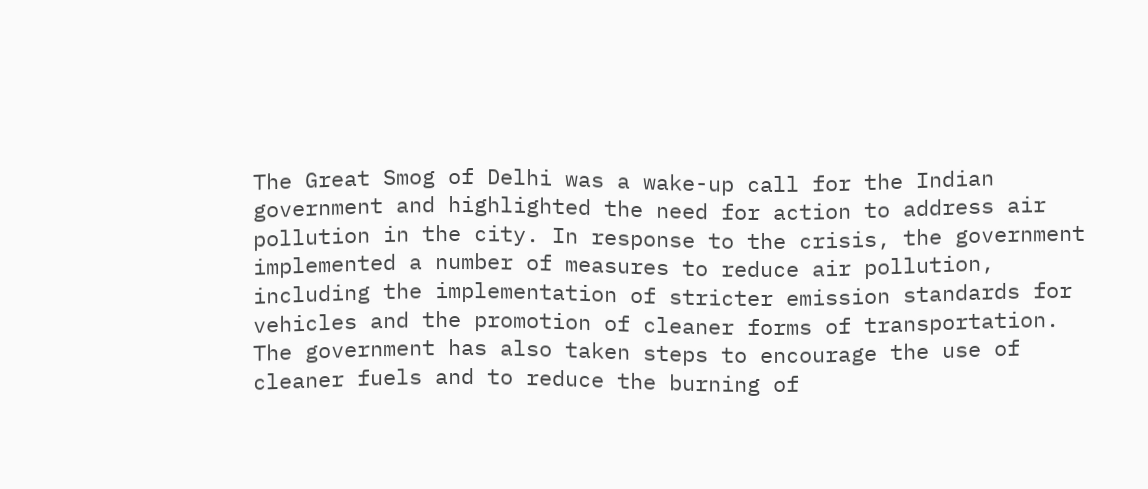The Great Smog of Delhi was a wake-up call for the Indian government and highlighted the need for action to address air pollution in the city. In response to the crisis, the government implemented a number of measures to reduce air pollution, including the implementation of stricter emission standards for vehicles and the promotion of cleaner forms of transportation. The government has also taken steps to encourage the use of cleaner fuels and to reduce the burning of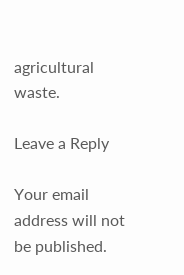agricultural waste.

Leave a Reply

Your email address will not be published.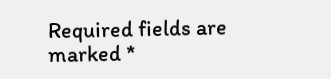Required fields are marked *